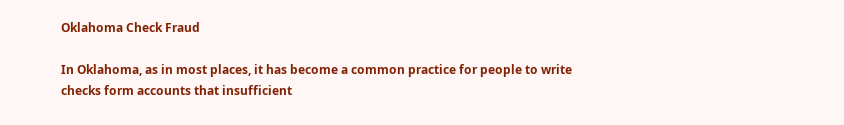Oklahoma Check Fraud

In Oklahoma, as in most places, it has become a common practice for people to write checks form accounts that insufficient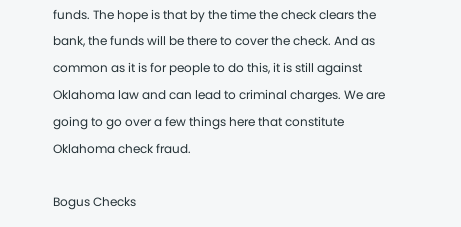funds. The hope is that by the time the check clears the bank, the funds will be there to cover the check. And as common as it is for people to do this, it is still against Oklahoma law and can lead to criminal charges. We are going to go over a few things here that constitute Oklahoma check fraud.

Bogus Checks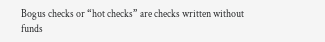Bogus checks or “hot checks” are checks written without funds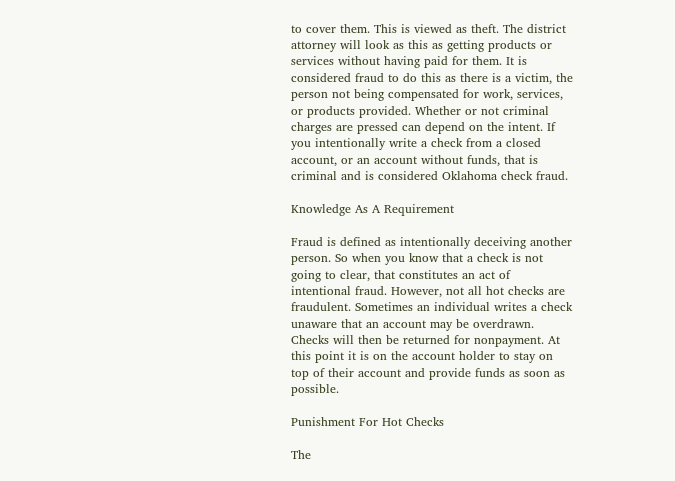to cover them. This is viewed as theft. The district attorney will look as this as getting products or services without having paid for them. It is considered fraud to do this as there is a victim, the person not being compensated for work, services, or products provided. Whether or not criminal charges are pressed can depend on the intent. If you intentionally write a check from a closed account, or an account without funds, that is criminal and is considered Oklahoma check fraud.

Knowledge As A Requirement

Fraud is defined as intentionally deceiving another person. So when you know that a check is not going to clear, that constitutes an act of intentional fraud. However, not all hot checks are fraudulent. Sometimes an individual writes a check unaware that an account may be overdrawn. Checks will then be returned for nonpayment. At this point it is on the account holder to stay on top of their account and provide funds as soon as possible.

Punishment For Hot Checks

The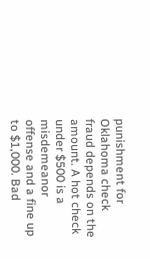punishment for Oklahoma check fraud depends on the amount. A hot check under $500 is a misdemeanor offense and a fine up to $1,000. Bad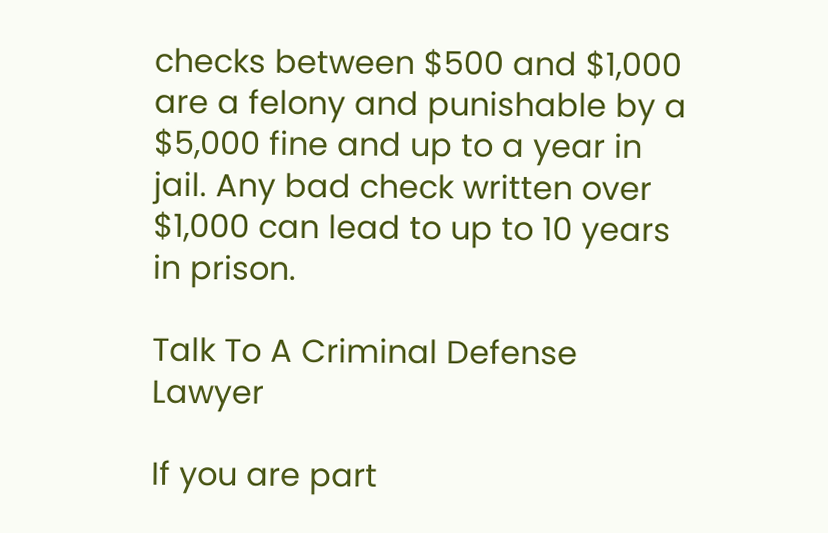checks between $500 and $1,000 are a felony and punishable by a $5,000 fine and up to a year in jail. Any bad check written over $1,000 can lead to up to 10 years in prison.

Talk To A Criminal Defense Lawyer

If you are part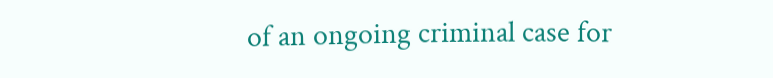of an ongoing criminal case for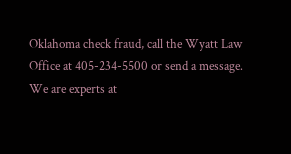Oklahoma check fraud, call the Wyatt Law Office at 405-234-5500 or send a message. We are experts at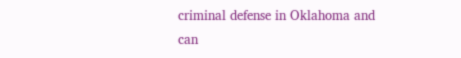criminal defense in Oklahoma and can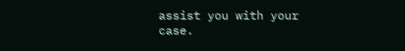assist you with your case.